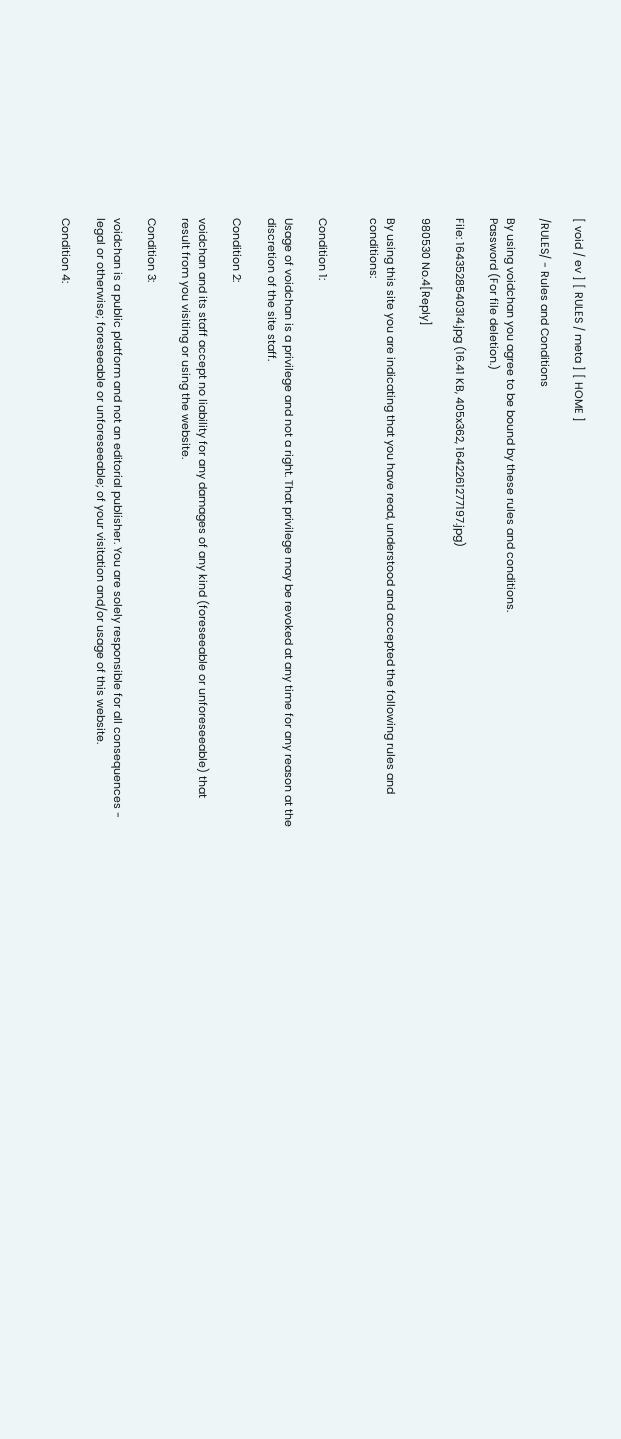[ void / ev ] [ RULES / meta ] [ HOME ]

/RULES/ - Rules and Conditions

By using voidchan you agree to be bound by these rules and conditions.
Password (For file deletion.)

File: 1643528540314.jpg (16.41 KB, 405x362, 1642261277197.jpg)

980530 No.4[Reply]

By using this site you are indicating that you have read, understood and accepted the following rules and conditions:


Condition 1:

Usage of voidchan is a privilege and not a right. That privilege may be revoked at any time for any reason at the discretion of the site staff.

Condition 2:

voidchan and its staff accept no liability for any damages of any kind (foreseeable or unforeseeable) that result from you visiting or using the website.

Condition 3:

voidchan is a public platform and not an editorial publisher. You are solely responsible for all consequences - legal or otherwise; foreseeable or unforeseeable; of your visitation and/or usage of this website.

Condition 4: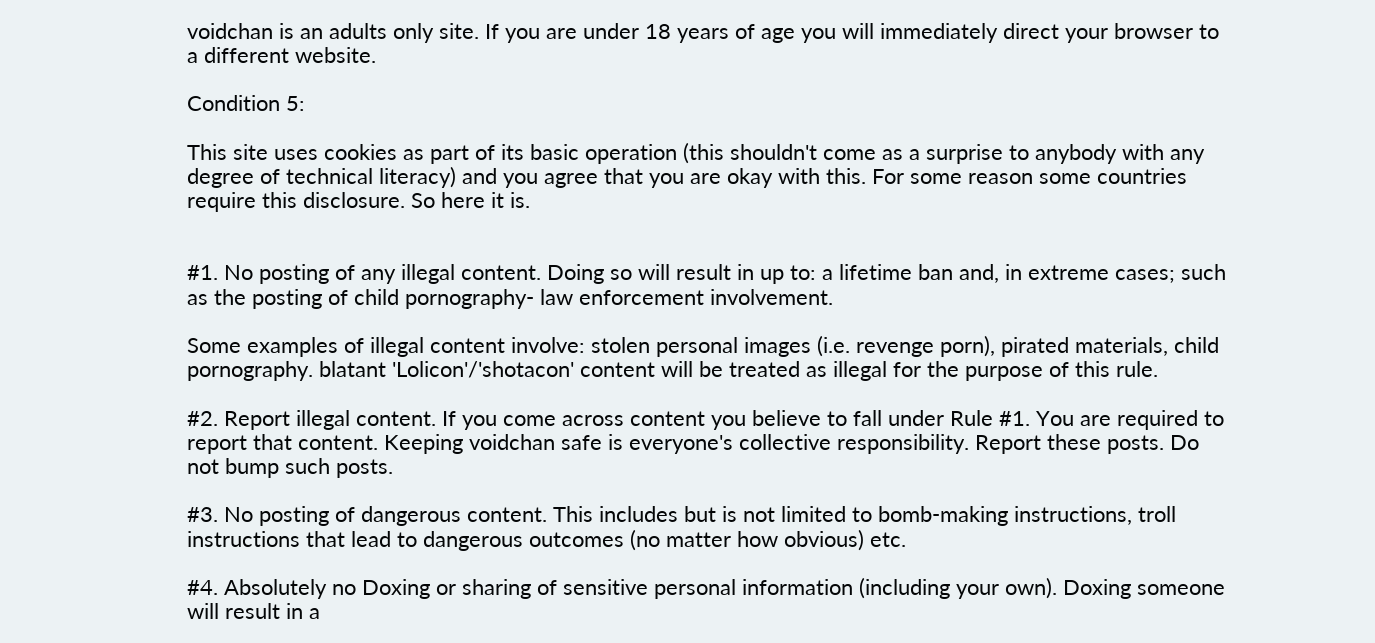voidchan is an adults only site. If you are under 18 years of age you will immediately direct your browser to a different website.

Condition 5:

This site uses cookies as part of its basic operation (this shouldn't come as a surprise to anybody with any degree of technical literacy) and you agree that you are okay with this. For some reason some countries require this disclosure. So here it is.


#1. No posting of any illegal content. Doing so will result in up to: a lifetime ban and, in extreme cases; such as the posting of child pornography- law enforcement involvement.

Some examples of illegal content involve: stolen personal images (i.e. revenge porn), pirated materials, child pornography. blatant 'Lolicon'/'shotacon' content will be treated as illegal for the purpose of this rule.

#2. Report illegal content. If you come across content you believe to fall under Rule #1. You are required to report that content. Keeping voidchan safe is everyone's collective responsibility. Report these posts. Do not bump such posts.

#3. No posting of dangerous content. This includes but is not limited to bomb-making instructions, troll instructions that lead to dangerous outcomes (no matter how obvious) etc.

#4. Absolutely no Doxing or sharing of sensitive personal information (including your own). Doxing someone will result in a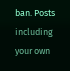ban. Posts including your own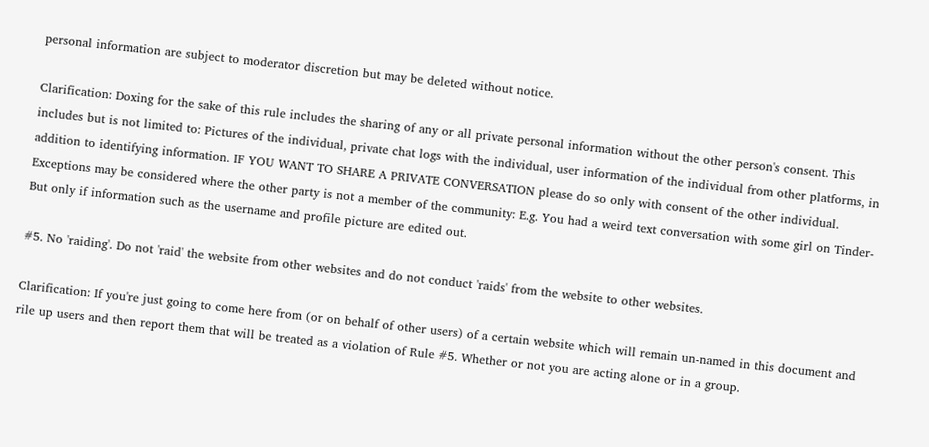personal information are subject to moderator discretion but may be deleted without notice.

Clarification: Doxing for the sake of this rule includes the sharing of any or all private personal information without the other person's consent. This includes but is not limited to: Pictures of the individual, private chat logs with the individual, user information of the individual from other platforms, in addition to identifying information. IF YOU WANT TO SHARE A PRIVATE CONVERSATION please do so only with consent of the other individual.
Exceptions may be considered where the other party is not a member of the community: E.g. You had a weird text conversation with some girl on Tinder- But only if information such as the username and profile picture are edited out.

#5. No 'raiding'. Do not 'raid' the website from other websites and do not conduct 'raids' from the website to other websites.

Clarification: If you're just going to come here from (or on behalf of other users) of a certain website which will remain un-named in this document and rile up users and then report them that will be treated as a violation of Rule #5. Whether or not you are acting alone or in a group.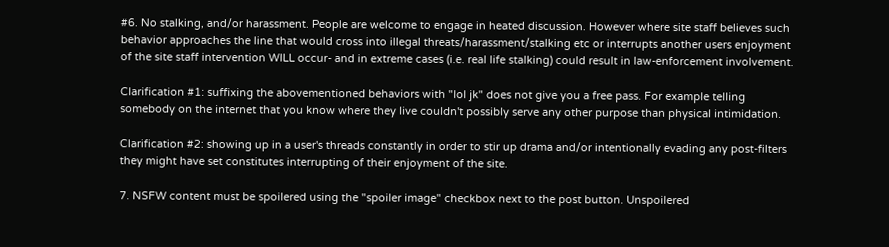#6. No stalking, and/or harassment. People are welcome to engage in heated discussion. However where site staff believes such behavior approaches the line that would cross into illegal threats/harassment/stalking etc or interrupts another users enjoyment of the site staff intervention WILL occur- and in extreme cases (i.e. real life stalking) could result in law-enforcement involvement.

Clarification #1: suffixing the abovementioned behaviors with "lol jk" does not give you a free pass. For example telling somebody on the internet that you know where they live couldn't possibly serve any other purpose than physical intimidation.

Clarification #2: showing up in a user's threads constantly in order to stir up drama and/or intentionally evading any post-filters they might have set constitutes interrupting of their enjoyment of the site.

7. NSFW content must be spoilered using the "spoiler image" checkbox next to the post button. Unspoilered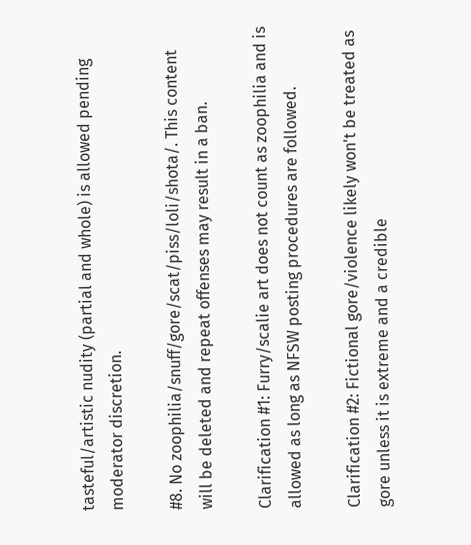tasteful/artistic nudity (partial and whole) is allowed pending moderator discretion.

#8. No zoophilia/snuff/gore/scat/piss/loli/shota/. This content will be deleted and repeat offenses may result in a ban.

Clarification #1: Furry/scalie art does not count as zoophilia and is allowed as long as NFSW posting procedures are followed.

Clarification #2: Fictional gore/violence likely won't be treated as gore unless it is extreme and a credible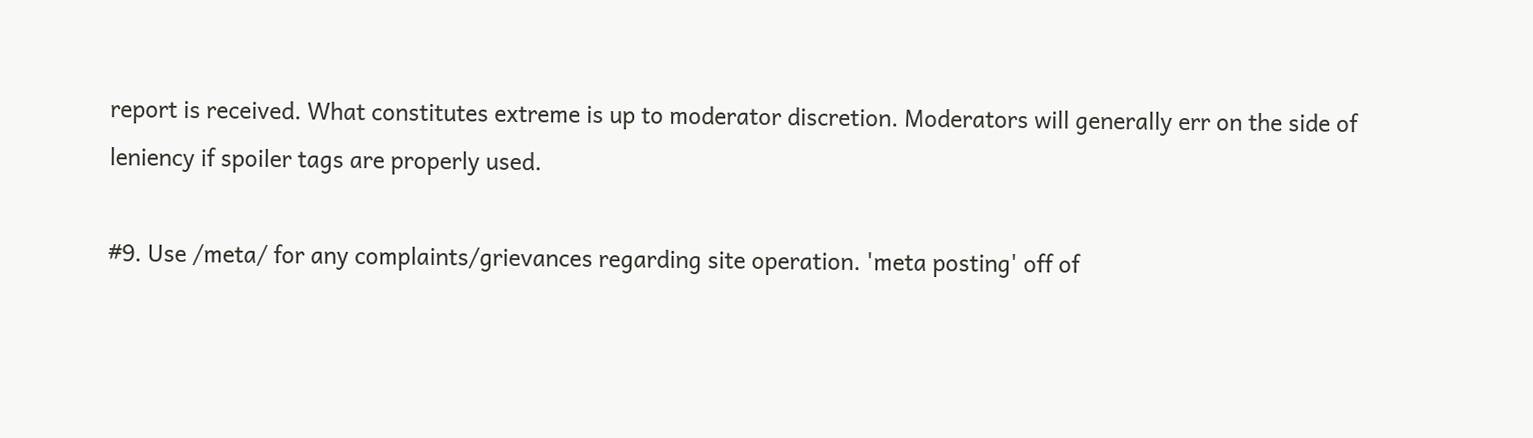report is received. What constitutes extreme is up to moderator discretion. Moderators will generally err on the side of leniency if spoiler tags are properly used.

#9. Use /meta/ for any complaints/grievances regarding site operation. 'meta posting' off of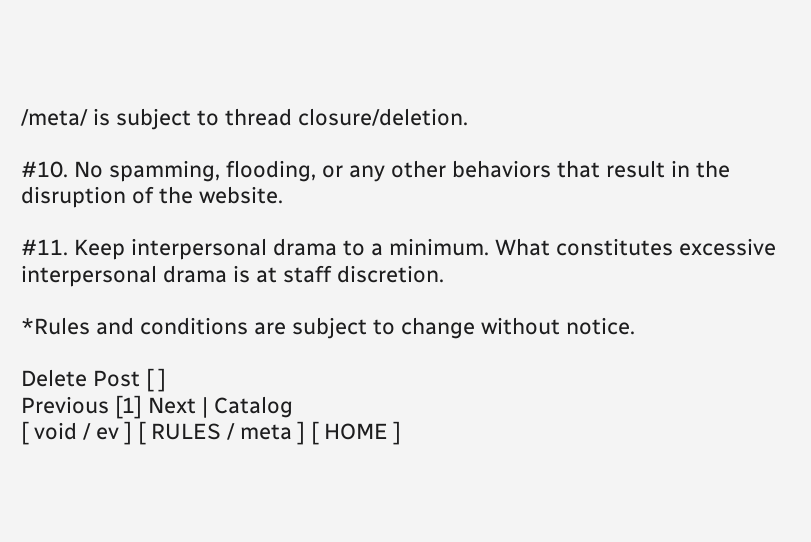/meta/ is subject to thread closure/deletion.

#10. No spamming, flooding, or any other behaviors that result in the disruption of the website.

#11. Keep interpersonal drama to a minimum. What constitutes excessive interpersonal drama is at staff discretion.

*Rules and conditions are subject to change without notice.

Delete Post [ ]
Previous [1] Next | Catalog
[ void / ev ] [ RULES / meta ] [ HOME ]